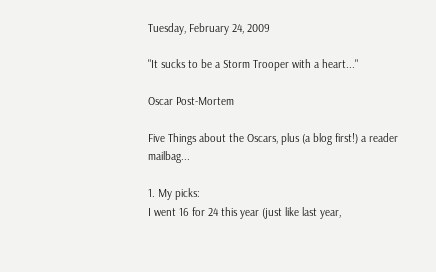Tuesday, February 24, 2009

"It sucks to be a Storm Trooper with a heart..."

Oscar Post-Mortem

Five Things about the Oscars, plus (a blog first!) a reader mailbag...

1. My picks:
I went 16 for 24 this year (just like last year,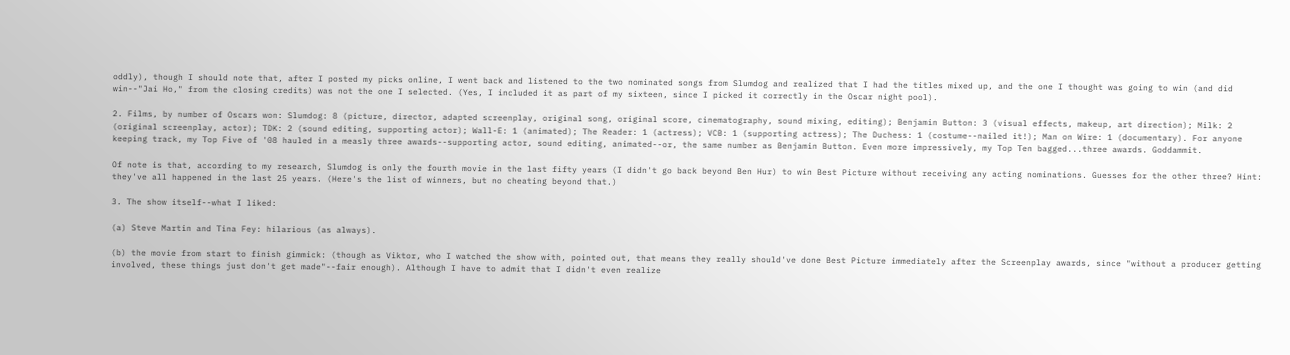oddly), though I should note that, after I posted my picks online, I went back and listened to the two nominated songs from Slumdog and realized that I had the titles mixed up, and the one I thought was going to win (and did win--"Jai Ho," from the closing credits) was not the one I selected. (Yes, I included it as part of my sixteen, since I picked it correctly in the Oscar night pool).

2. Films, by number of Oscars won: Slumdog: 8 (picture, director, adapted screenplay, original song, original score, cinematography, sound mixing, editing); Benjamin Button: 3 (visual effects, makeup, art direction); Milk: 2 (original screenplay, actor); TDK: 2 (sound editing, supporting actor); Wall-E: 1 (animated); The Reader: 1 (actress); VCB: 1 (supporting actress); The Duchess: 1 (costume--nailed it!); Man on Wire: 1 (documentary). For anyone keeping track, my Top Five of '08 hauled in a measly three awards--supporting actor, sound editing, animated--or, the same number as Benjamin Button. Even more impressively, my Top Ten bagged...three awards. Goddammit.

Of note is that, according to my research, Slumdog is only the fourth movie in the last fifty years (I didn't go back beyond Ben Hur) to win Best Picture without receiving any acting nominations. Guesses for the other three? Hint: they've all happened in the last 25 years. (Here's the list of winners, but no cheating beyond that.)

3. The show itself--what I liked:

(a) Steve Martin and Tina Fey: hilarious (as always).

(b) the movie from start to finish gimmick: (though as Viktor, who I watched the show with, pointed out, that means they really should've done Best Picture immediately after the Screenplay awards, since "without a producer getting involved, these things just don't get made"--fair enough). Although I have to admit that I didn't even realize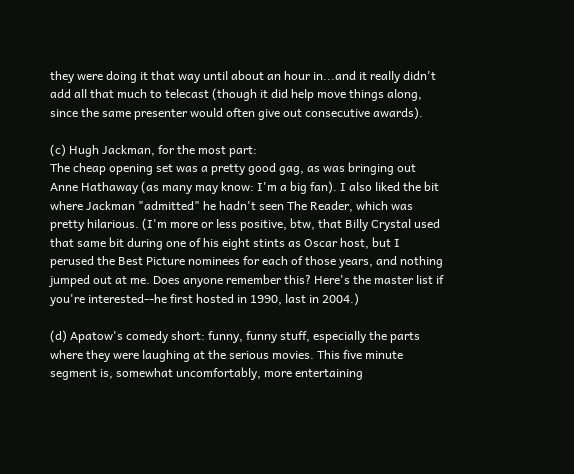they were doing it that way until about an hour in...and it really didn't add all that much to telecast (though it did help move things along, since the same presenter would often give out consecutive awards).

(c) Hugh Jackman, for the most part:
The cheap opening set was a pretty good gag, as was bringing out Anne Hathaway (as many may know: I'm a big fan). I also liked the bit where Jackman "admitted" he hadn't seen The Reader, which was pretty hilarious. (I'm more or less positive, btw, that Billy Crystal used that same bit during one of his eight stints as Oscar host, but I perused the Best Picture nominees for each of those years, and nothing jumped out at me. Does anyone remember this? Here's the master list if you're interested--he first hosted in 1990, last in 2004.)

(d) Apatow's comedy short: funny, funny stuff, especially the parts where they were laughing at the serious movies. This five minute segment is, somewhat uncomfortably, more entertaining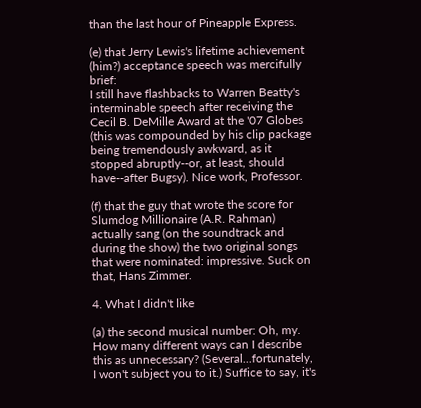than the last hour of Pineapple Express.

(e) that Jerry Lewis's lifetime achievement (him?) acceptance speech was mercifully brief:
I still have flashbacks to Warren Beatty's interminable speech after receiving the Cecil B. DeMille Award at the '07 Globes (this was compounded by his clip package being tremendously awkward, as it stopped abruptly--or, at least, should have--after Bugsy). Nice work, Professor.

(f) that the guy that wrote the score for Slumdog Millionaire (A.R. Rahman) actually sang (on the soundtrack and during the show) the two original songs that were nominated: impressive. Suck on that, Hans Zimmer.

4. What I didn't like

(a) the second musical number: Oh, my. How many different ways can I describe this as unnecessary? (Several...fortunately, I won't subject you to it.) Suffice to say, it's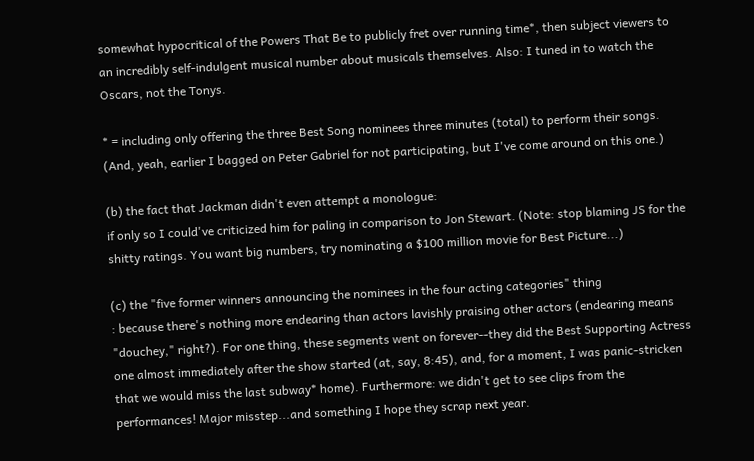somewhat hypocritical of the Powers That Be to publicly fret over running time*, then subject viewers to an incredibly self-indulgent musical number about musicals themselves. Also: I tuned in to watch the Oscars, not the Tonys.

* = including only offering the three Best Song nominees three minutes (total) to perform their songs. (And, yeah, earlier I bagged on Peter Gabriel for not participating, but I've come around on this one.)

(b) the fact that Jackman didn't even attempt a monologue:
if only so I could've criticized him for paling in comparison to Jon Stewart. (Note: stop blaming JS for the shitty ratings. You want big numbers, try nominating a $100 million movie for Best Picture...)

(c) the "five former winners announcing the nominees in the four acting categories" thing
: because there's nothing more endearing than actors lavishly praising other actors (endearing means "douchey," right?). For one thing, these segments went on forever--they did the Best Supporting Actress one almost immediately after the show started (at, say, 8:45), and, for a moment, I was panic-stricken that we would miss the last subway* home). Furthermore: we didn't get to see clips from the performances! Major misstep...and something I hope they scrap next year.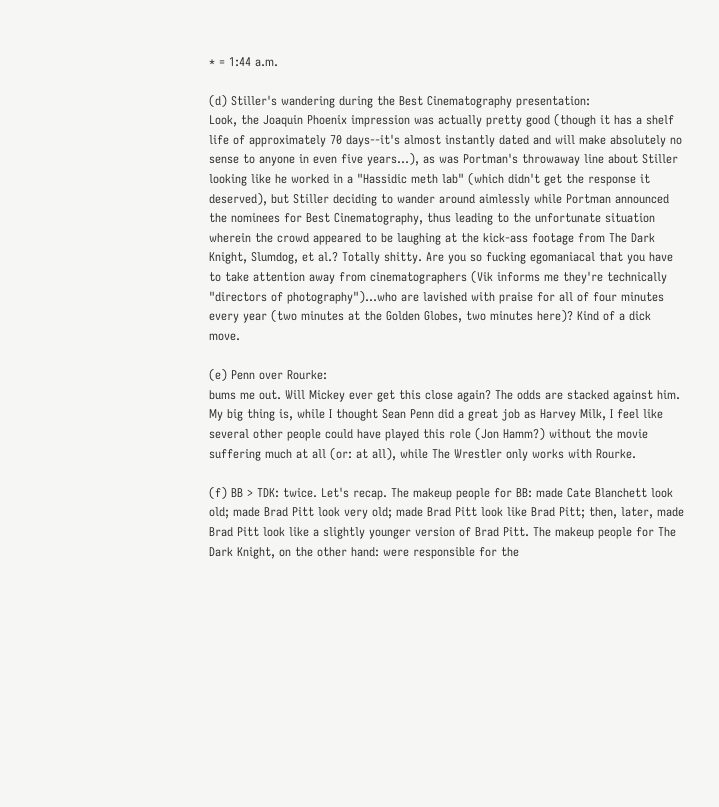* = 1:44 a.m.

(d) Stiller's wandering during the Best Cinematography presentation:
Look, the Joaquin Phoenix impression was actually pretty good (though it has a shelf life of approximately 70 days--it's almost instantly dated and will make absolutely no sense to anyone in even five years...), as was Portman's throwaway line about Stiller looking like he worked in a "Hassidic meth lab" (which didn't get the response it deserved), but Stiller deciding to wander around aimlessly while Portman announced the nominees for Best Cinematography, thus leading to the unfortunate situation wherein the crowd appeared to be laughing at the kick-ass footage from The Dark Knight, Slumdog, et al.? Totally shitty. Are you so fucking egomaniacal that you have to take attention away from cinematographers (Vik informs me they're technically "directors of photography")...who are lavished with praise for all of four minutes every year (two minutes at the Golden Globes, two minutes here)? Kind of a dick move.

(e) Penn over Rourke:
bums me out. Will Mickey ever get this close again? The odds are stacked against him. My big thing is, while I thought Sean Penn did a great job as Harvey Milk, I feel like several other people could have played this role (Jon Hamm?) without the movie suffering much at all (or: at all), while The Wrestler only works with Rourke.

(f) BB > TDK: twice. Let's recap. The makeup people for BB: made Cate Blanchett look old; made Brad Pitt look very old; made Brad Pitt look like Brad Pitt; then, later, made Brad Pitt look like a slightly younger version of Brad Pitt. The makeup people for The Dark Knight, on the other hand: were responsible for the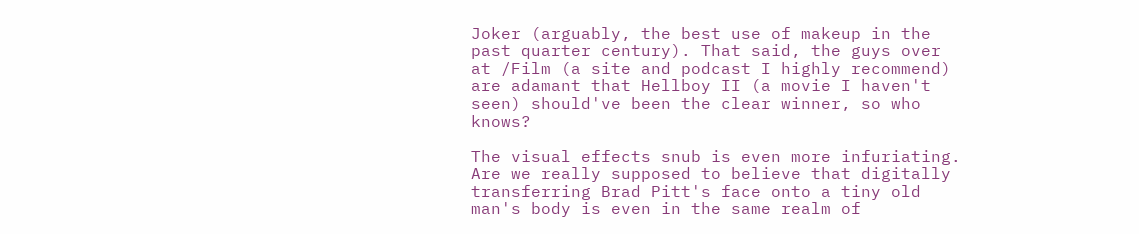Joker (arguably, the best use of makeup in the past quarter century). That said, the guys over at /Film (a site and podcast I highly recommend) are adamant that Hellboy II (a movie I haven't seen) should've been the clear winner, so who knows?

The visual effects snub is even more infuriating. Are we really supposed to believe that digitally transferring Brad Pitt's face onto a tiny old man's body is even in the same realm of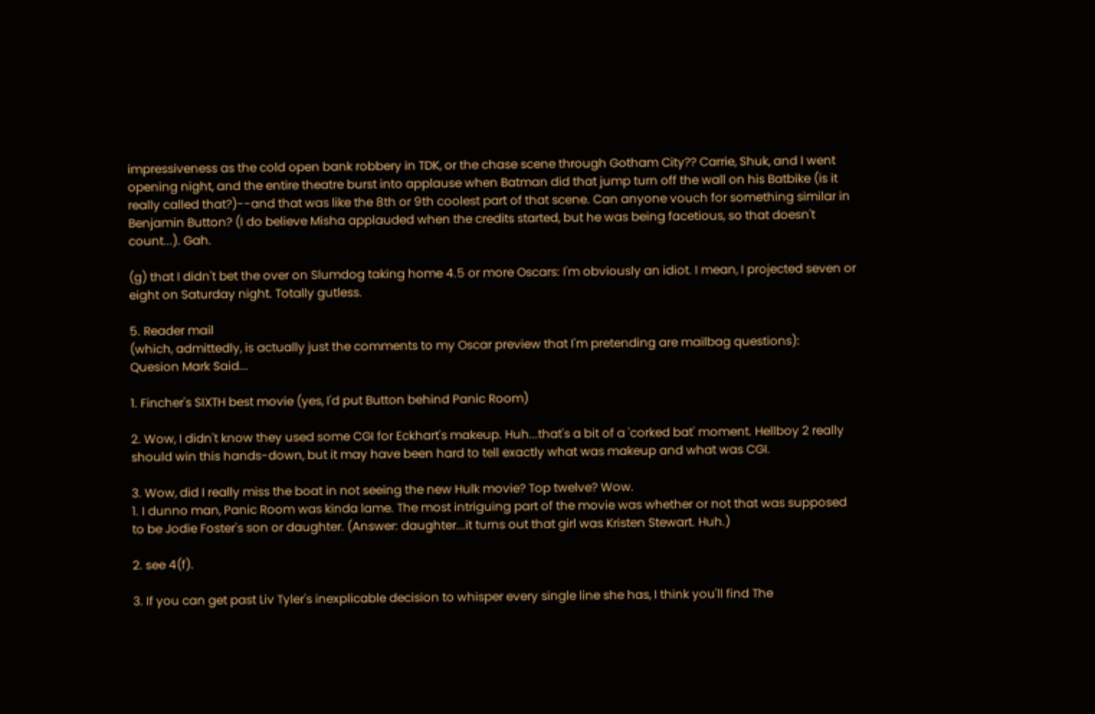impressiveness as the cold open bank robbery in TDK, or the chase scene through Gotham City?? Carrie, Shuk, and I went opening night, and the entire theatre burst into applause when Batman did that jump turn off the wall on his Batbike (is it really called that?)--and that was like the 8th or 9th coolest part of that scene. Can anyone vouch for something similar in Benjamin Button? (I do believe Misha applauded when the credits started, but he was being facetious, so that doesn't count...). Gah.

(g) that I didn't bet the over on Slumdog taking home 4.5 or more Oscars: I'm obviously an idiot. I mean, I projected seven or eight on Saturday night. Totally gutless.

5. Reader mail
(which, admittedly, is actually just the comments to my Oscar preview that I'm pretending are mailbag questions):
Quesion Mark Said...

1. Fincher's SIXTH best movie (yes, I'd put Button behind Panic Room)

2. Wow, I didn't know they used some CGI for Eckhart's makeup. Huh...that's a bit of a 'corked bat' moment. Hellboy 2 really should win this hands-down, but it may have been hard to tell exactly what was makeup and what was CGI.

3. Wow, did I really miss the boat in not seeing the new Hulk movie? Top twelve? Wow.
1. I dunno man, Panic Room was kinda lame. The most intriguing part of the movie was whether or not that was supposed to be Jodie Foster's son or daughter. (Answer: daughter...it turns out that girl was Kristen Stewart. Huh.)

2. see 4(f).

3. If you can get past Liv Tyler's inexplicable decision to whisper every single line she has, I think you'll find The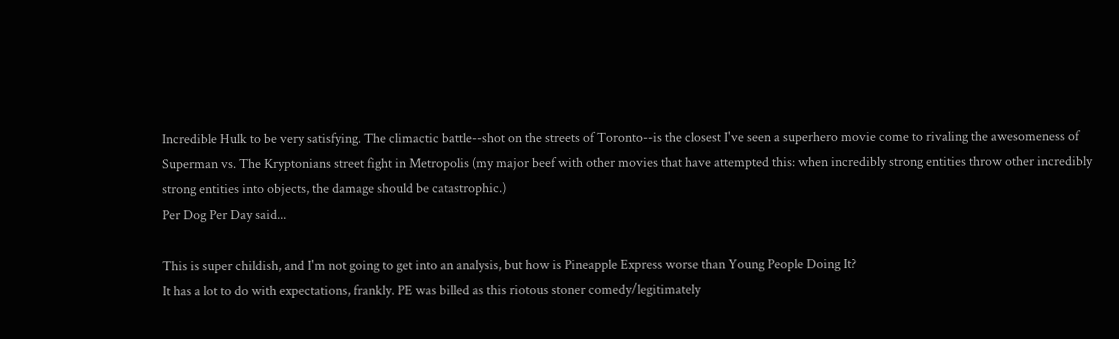Incredible Hulk to be very satisfying. The climactic battle--shot on the streets of Toronto--is the closest I've seen a superhero movie come to rivaling the awesomeness of Superman vs. The Kryptonians street fight in Metropolis (my major beef with other movies that have attempted this: when incredibly strong entities throw other incredibly strong entities into objects, the damage should be catastrophic.)
Per Dog Per Day said...

This is super childish, and I'm not going to get into an analysis, but how is Pineapple Express worse than Young People Doing It?
It has a lot to do with expectations, frankly. PE was billed as this riotous stoner comedy/legitimately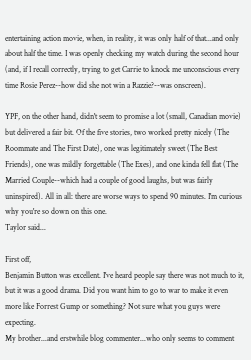entertaining action movie, when, in reality, it was only half of that...and only about half the time. I was openly checking my watch during the second hour (and, if I recall correctly, trying to get Carrie to knock me unconscious every time Rosie Perez--how did she not win a Razzie?--was onscreen).

YPF, on the other hand, didn't seem to promise a lot (small, Canadian movie) but delivered a fair bit. Of the five stories, two worked pretty nicely (The Roommate and The First Date), one was legitimately sweet (The Best Friends), one was mildly forgettable (The Exes), and one kinda fell flat (The Married Couple--which had a couple of good laughs, but was fairly uninspired). All in all: there are worse ways to spend 90 minutes. I'm curious why you're so down on this one.
Taylor said...

First off,
Benjamin Button was excellent. I've heard people say there was not much to it, but it was a good drama. Did you want him to go to war to make it even more like Forrest Gump or something? Not sure what you guys were expecting.
My brother...and erstwhile blog commenter...who only seems to comment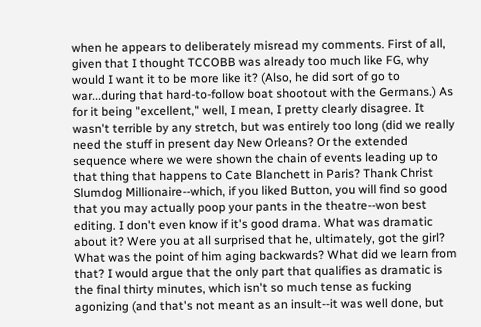when he appears to deliberately misread my comments. First of all, given that I thought TCCOBB was already too much like FG, why would I want it to be more like it? (Also, he did sort of go to war...during that hard-to-follow boat shootout with the Germans.) As for it being "excellent," well, I mean, I pretty clearly disagree. It wasn't terrible by any stretch, but was entirely too long (did we really need the stuff in present day New Orleans? Or the extended sequence where we were shown the chain of events leading up to that thing that happens to Cate Blanchett in Paris? Thank Christ Slumdog Millionaire--which, if you liked Button, you will find so good that you may actually poop your pants in the theatre--won best editing. I don't even know if it's good drama. What was dramatic about it? Were you at all surprised that he, ultimately, got the girl? What was the point of him aging backwards? What did we learn from that? I would argue that the only part that qualifies as dramatic is the final thirty minutes, which isn't so much tense as fucking agonizing (and that's not meant as an insult--it was well done, but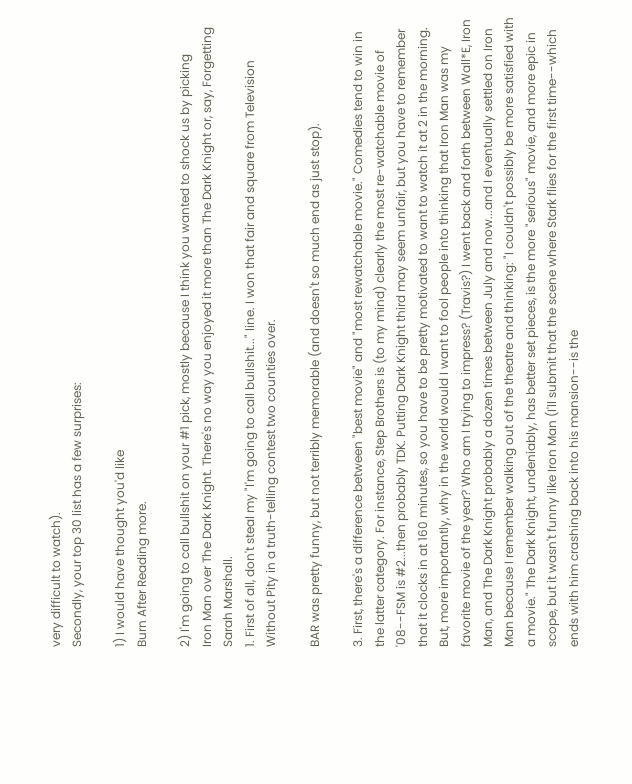very difficult to watch).
Secondly, your top 30 list has a few surprises:

1) I would have thought you'd like
Burn After Reading more.

2) I'm going to call bullshit on your #1 pick, mostly because I think you wanted to shock us by picking
Iron Man over The Dark Knight. There's no way you enjoyed it more than The Dark Knight or, say, Forgetting Sarah Marshall.
1. First of all, don't steal my "I'm going to call bullshit..." line. I won that fair and square from Television Without Pity in a truth-telling contest two counties over.

BAR was pretty funny, but not terribly memorable (and doesn't so much end as just stop).

3. First, there's a difference between "best movie" and "most rewatchable movie." Comedies tend to win in the latter category. For instance, Step Brothers is (to my mind) clearly the most re-watchable movie of '08--FSM is #2...then probably TDK. Putting Dark Knight third may seem unfair, but you have to remember that it clocks in at 160 minutes, so you have to be pretty motivated to want to watch it at 2 in the morning. But, more importantly, why in the world would I want to fool people into thinking that Iron Man was my favorite movie of the year? Who am I trying to impress? (Travis?) I went back and forth between Wall*E, Iron Man, and The Dark Knight probably a dozen times between July and now...and I eventually settled on Iron Man because I remember walking out of the theatre and thinking: "I couldn't possibly be more satisfied with a movie." The Dark Knight, undeniably, has better set pieces, is the more "serious" movie, and more epic in scope, but it wasn't funny like Iron Man (I'll submit that the scene where Stark flies for the first time--which ends with him crashing back into his mansion--is the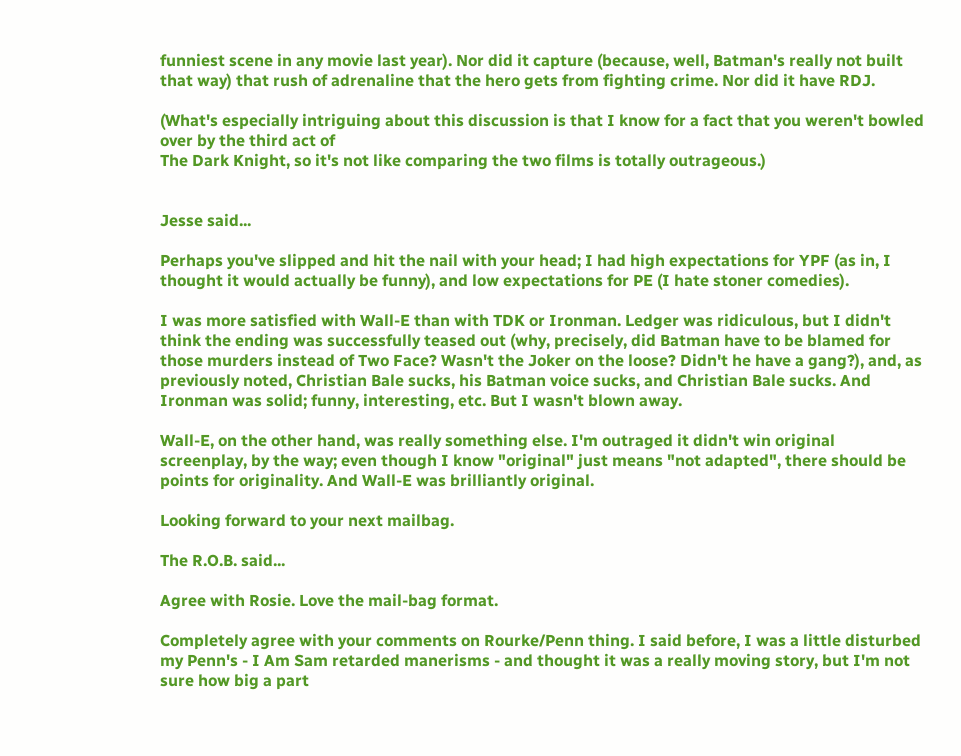funniest scene in any movie last year). Nor did it capture (because, well, Batman's really not built that way) that rush of adrenaline that the hero gets from fighting crime. Nor did it have RDJ.

(What's especially intriguing about this discussion is that I know for a fact that you weren't bowled over by the third act of
The Dark Knight, so it's not like comparing the two films is totally outrageous.)


Jesse said...

Perhaps you've slipped and hit the nail with your head; I had high expectations for YPF (as in, I thought it would actually be funny), and low expectations for PE (I hate stoner comedies).

I was more satisfied with Wall-E than with TDK or Ironman. Ledger was ridiculous, but I didn't think the ending was successfully teased out (why, precisely, did Batman have to be blamed for those murders instead of Two Face? Wasn't the Joker on the loose? Didn't he have a gang?), and, as previously noted, Christian Bale sucks, his Batman voice sucks, and Christian Bale sucks. And Ironman was solid; funny, interesting, etc. But I wasn't blown away.

Wall-E, on the other hand, was really something else. I'm outraged it didn't win original screenplay, by the way; even though I know "original" just means "not adapted", there should be points for originality. And Wall-E was brilliantly original.

Looking forward to your next mailbag.

The R.O.B. said...

Agree with Rosie. Love the mail-bag format.

Completely agree with your comments on Rourke/Penn thing. I said before, I was a little disturbed my Penn's - I Am Sam retarded manerisms - and thought it was a really moving story, but I'm not sure how big a part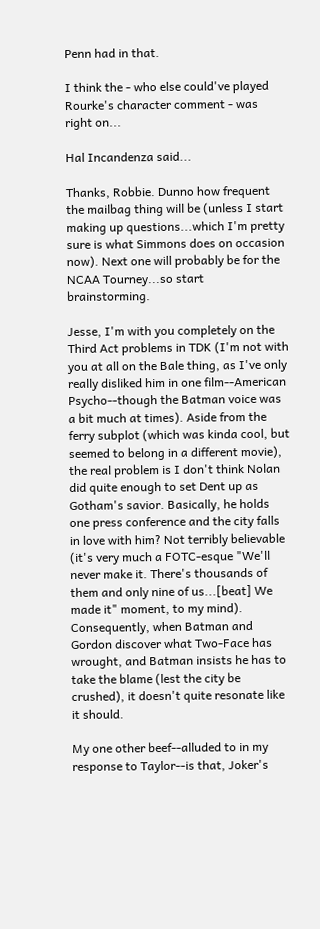Penn had in that.

I think the - who else could've played Rourke's character comment - was right on...

Hal Incandenza said...

Thanks, Robbie. Dunno how frequent the mailbag thing will be (unless I start making up questions...which I'm pretty sure is what Simmons does on occasion now). Next one will probably be for the NCAA Tourney...so start brainstorming.

Jesse, I'm with you completely on the Third Act problems in TDK (I'm not with you at all on the Bale thing, as I've only really disliked him in one film--American Psycho--though the Batman voice was a bit much at times). Aside from the ferry subplot (which was kinda cool, but seemed to belong in a different movie), the real problem is I don't think Nolan did quite enough to set Dent up as Gotham's savior. Basically, he holds one press conference and the city falls in love with him? Not terribly believable (it's very much a FOTC-esque "We'll never make it. There's thousands of them and only nine of us...[beat] We made it" moment, to my mind). Consequently, when Batman and Gordon discover what Two-Face has wrought, and Batman insists he has to take the blame (lest the city be crushed), it doesn't quite resonate like it should.

My one other beef--alluded to in my response to Taylor--is that, Joker's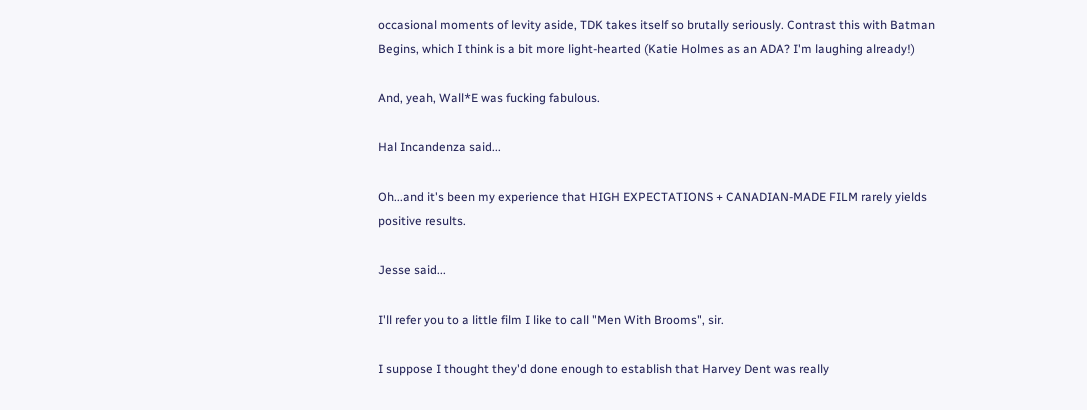occasional moments of levity aside, TDK takes itself so brutally seriously. Contrast this with Batman Begins, which I think is a bit more light-hearted (Katie Holmes as an ADA? I'm laughing already!)

And, yeah, Wall*E was fucking fabulous.

Hal Incandenza said...

Oh...and it's been my experience that HIGH EXPECTATIONS + CANADIAN-MADE FILM rarely yields positive results.

Jesse said...

I'll refer you to a little film I like to call "Men With Brooms", sir.

I suppose I thought they'd done enough to establish that Harvey Dent was really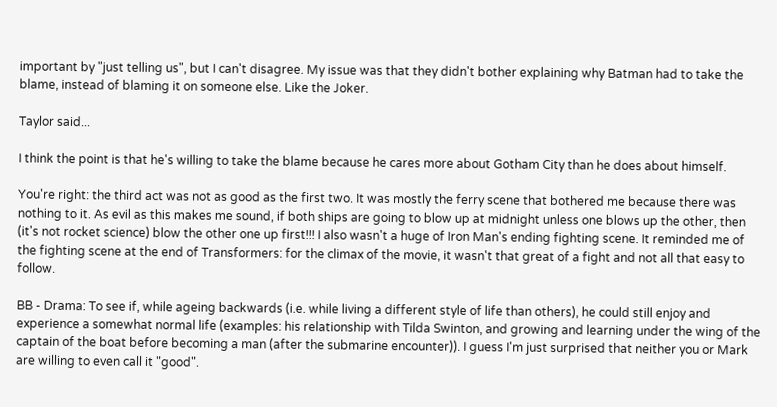important by "just telling us", but I can't disagree. My issue was that they didn't bother explaining why Batman had to take the blame, instead of blaming it on someone else. Like the Joker.

Taylor said...

I think the point is that he's willing to take the blame because he cares more about Gotham City than he does about himself.

You're right: the third act was not as good as the first two. It was mostly the ferry scene that bothered me because there was nothing to it. As evil as this makes me sound, if both ships are going to blow up at midnight unless one blows up the other, then (it's not rocket science) blow the other one up first!!! I also wasn't a huge of Iron Man's ending fighting scene. It reminded me of the fighting scene at the end of Transformers: for the climax of the movie, it wasn't that great of a fight and not all that easy to follow.

BB - Drama: To see if, while ageing backwards (i.e. while living a different style of life than others), he could still enjoy and experience a somewhat normal life (examples: his relationship with Tilda Swinton, and growing and learning under the wing of the captain of the boat before becoming a man (after the submarine encounter)). I guess I'm just surprised that neither you or Mark are willing to even call it "good".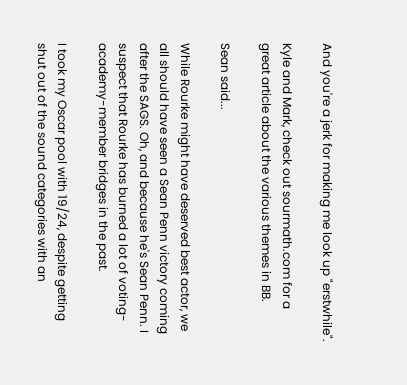And you're a jerk for making me look up "erstwhile".

Kyle and Mark, check out sourmath.com for a great article about the various themes in BB.

Sean said...

While Rourke might have deserved best actor, we all should have seen a Sean Penn victory coming after the SAGS. Oh, and because he's Sean Penn. I suspect that Rourke has burned a lot of voting-academy-member bridges in the past.

I took my Oscar pool with 19/24, despite getting shut out of the sound categories with an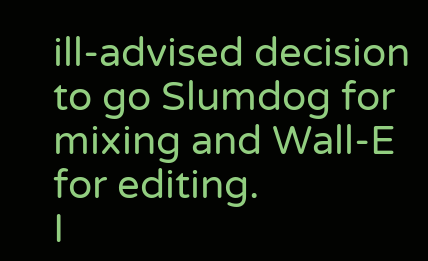ill-advised decision to go Slumdog for mixing and Wall-E for editing.
I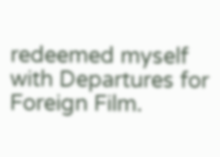redeemed myself with Departures for Foreign Film.